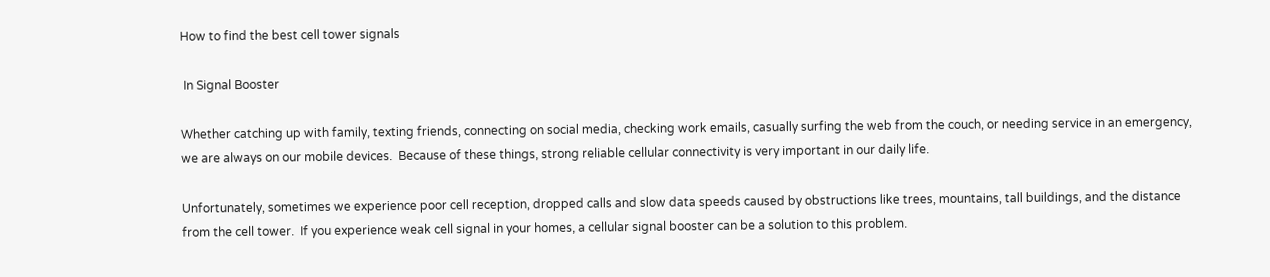How to find the best cell tower signals

 In Signal Booster

Whether catching up with family, texting friends, connecting on social media, checking work emails, casually surfing the web from the couch, or needing service in an emergency, we are always on our mobile devices.  Because of these things, strong reliable cellular connectivity is very important in our daily life.

Unfortunately, sometimes we experience poor cell reception, dropped calls and slow data speeds caused by obstructions like trees, mountains, tall buildings, and the distance from the cell tower.  If you experience weak cell signal in your homes, a cellular signal booster can be a solution to this problem.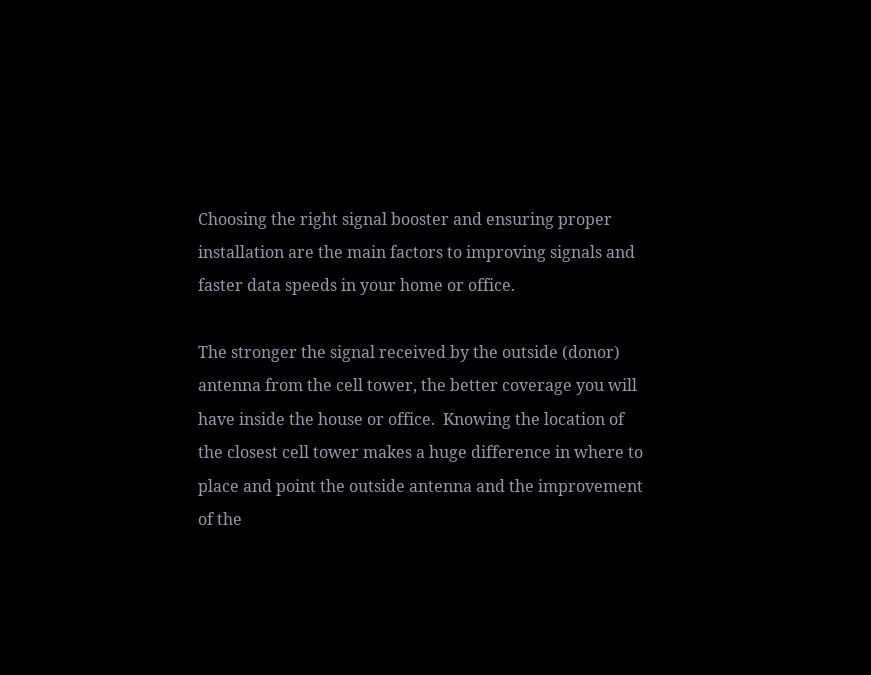Choosing the right signal booster and ensuring proper installation are the main factors to improving signals and faster data speeds in your home or office.

The stronger the signal received by the outside (donor) antenna from the cell tower, the better coverage you will have inside the house or office.  Knowing the location of the closest cell tower makes a huge difference in where to place and point the outside antenna and the improvement of the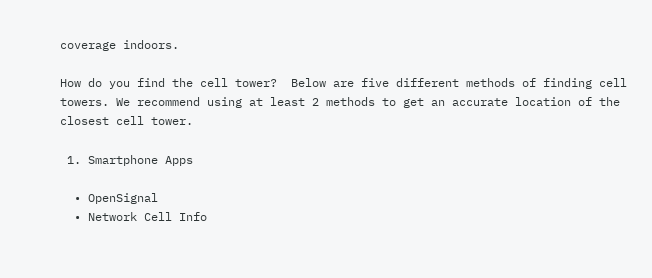coverage indoors.

How do you find the cell tower?  Below are five different methods of finding cell towers. We recommend using at least 2 methods to get an accurate location of the closest cell tower.

 1. Smartphone Apps

  • OpenSignal
  • Network Cell Info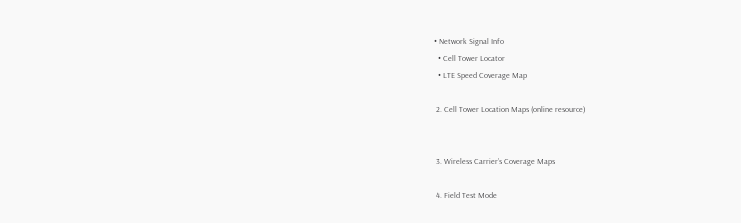• Network Signal Info
  • Cell Tower Locator
  • LTE Speed Coverage Map

 2. Cell Tower Location Maps (online resource)


 3. Wireless Carrier’s Coverage Maps

 4. Field Test Mode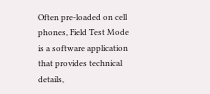Often pre-loaded on cell phones, Field Test Mode is a software application that provides technical details,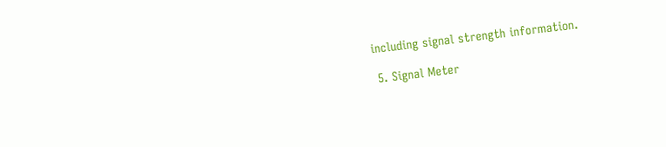including signal strength information.

 5. Signal Meter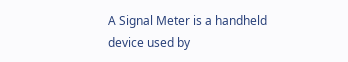A Signal Meter is a handheld device used by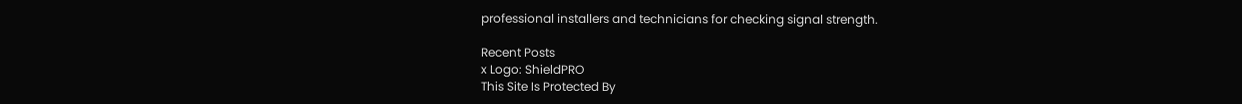professional installers and technicians for checking signal strength.

Recent Posts
x Logo: ShieldPRO
This Site Is Protected By